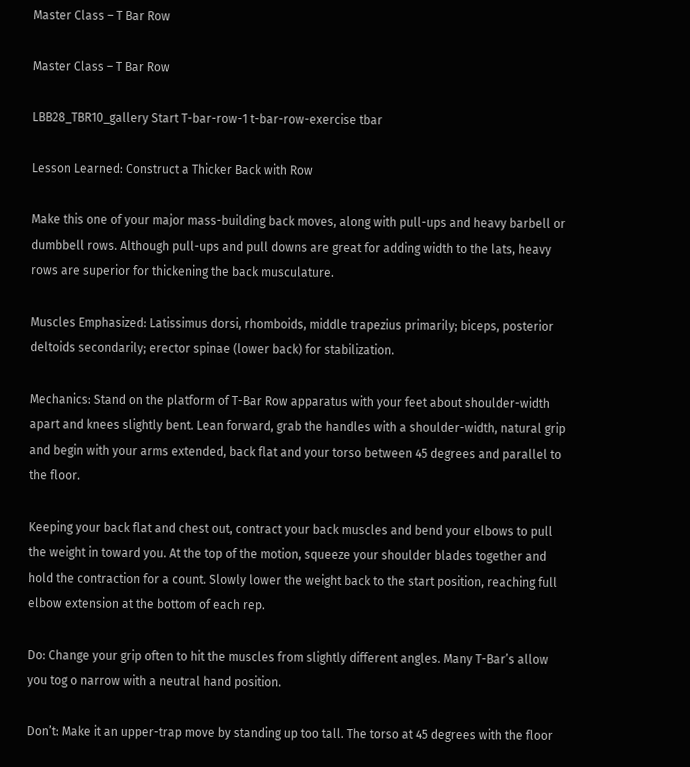Master Class – T Bar Row

Master Class – T Bar Row

LBB28_TBR10_gallery Start T-bar-row-1 t-bar-row-exercise tbar

Lesson Learned: Construct a Thicker Back with Row

Make this one of your major mass-building back moves, along with pull-ups and heavy barbell or dumbbell rows. Although pull-ups and pull downs are great for adding width to the lats, heavy rows are superior for thickening the back musculature.

Muscles Emphasized: Latissimus dorsi, rhomboids, middle trapezius primarily; biceps, posterior deltoids secondarily; erector spinae (lower back) for stabilization.

Mechanics: Stand on the platform of T-Bar Row apparatus with your feet about shoulder-width apart and knees slightly bent. Lean forward, grab the handles with a shoulder-width, natural grip and begin with your arms extended, back flat and your torso between 45 degrees and parallel to the floor.

Keeping your back flat and chest out, contract your back muscles and bend your elbows to pull the weight in toward you. At the top of the motion, squeeze your shoulder blades together and hold the contraction for a count. Slowly lower the weight back to the start position, reaching full elbow extension at the bottom of each rep.

Do: Change your grip often to hit the muscles from slightly different angles. Many T-Bar’s allow you tog o narrow with a neutral hand position.

Don’t: Make it an upper-trap move by standing up too tall. The torso at 45 degrees with the floor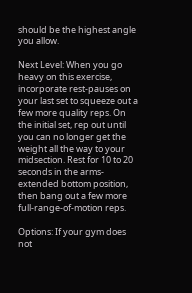should be the highest angle you allow.

Next Level: When you go heavy on this exercise, incorporate rest-pauses on your last set to squeeze out a few more quality reps. On the initial set, rep out until you can no longer get the weight all the way to your midsection. Rest for 10 to 20 seconds in the arms-extended bottom position, then bang out a few more full-range-of-motion reps.

Options: If your gym does not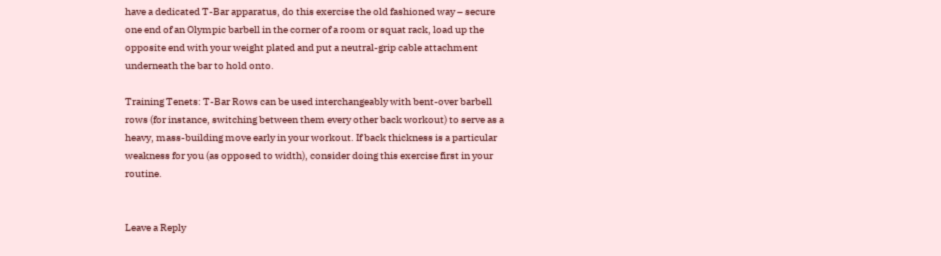have a dedicated T-Bar apparatus, do this exercise the old fashioned way – secure one end of an Olympic barbell in the corner of a room or squat rack, load up the opposite end with your weight plated and put a neutral-grip cable attachment underneath the bar to hold onto.

Training Tenets: T-Bar Rows can be used interchangeably with bent-over barbell rows (for instance, switching between them every other back workout) to serve as a heavy, mass-building move early in your workout. If back thickness is a particular weakness for you (as opposed to width), consider doing this exercise first in your routine.


Leave a Reply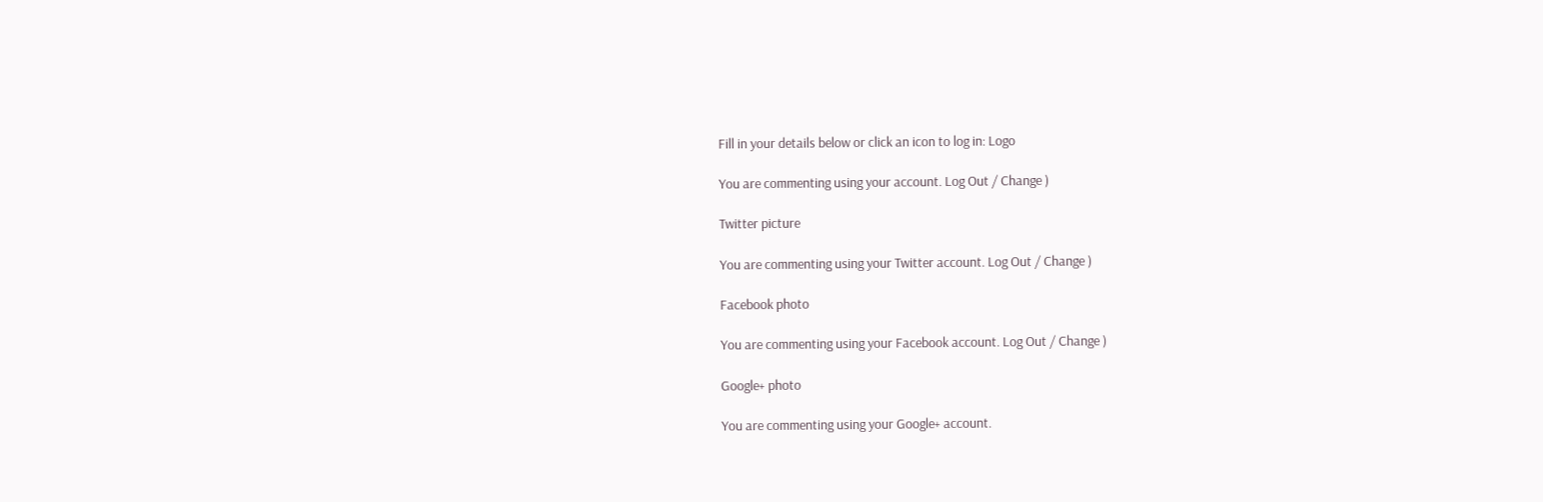Fill in your details below or click an icon to log in: Logo

You are commenting using your account. Log Out / Change )

Twitter picture

You are commenting using your Twitter account. Log Out / Change )

Facebook photo

You are commenting using your Facebook account. Log Out / Change )

Google+ photo

You are commenting using your Google+ account.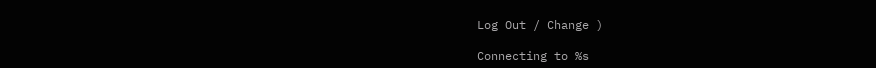Log Out / Change )

Connecting to %s